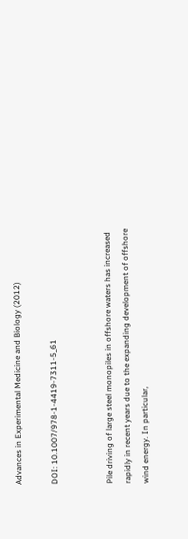Advances in Experimental Medicine and Biology (2012)

DOI: 10.1007/978-1-4419-7311-5_61


Pile driving of large steel monopiles in offshore waters has increased rapidly in recent years due to the expanding development of offshore wind energy. In particular,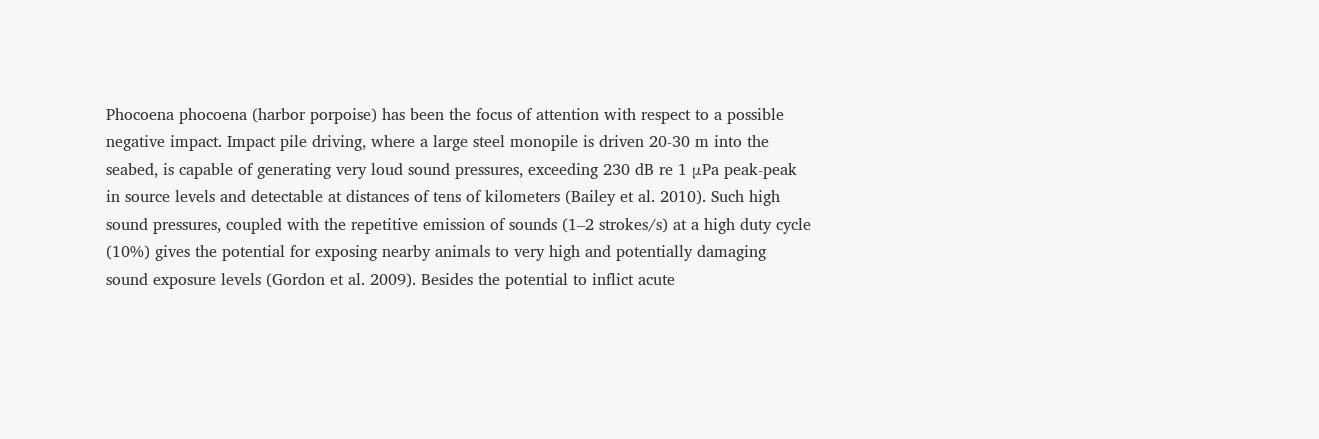Phocoena phocoena (harbor porpoise) has been the focus of attention with respect to a possible negative impact. Impact pile driving, where a large steel monopile is driven 20-30 m into the seabed, is capable of generating very loud sound pressures, exceeding 230 dB re 1 μPa peak-peak in source levels and detectable at distances of tens of kilometers (Bailey et al. 2010). Such high sound pressures, coupled with the repetitive emission of sounds (1–2 strokes/s) at a high duty cycle (10%) gives the potential for exposing nearby animals to very high and potentially damaging sound exposure levels (Gordon et al. 2009). Besides the potential to inflict acute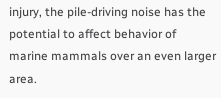injury, the pile-driving noise has the potential to affect behavior of marine mammals over an even larger area.